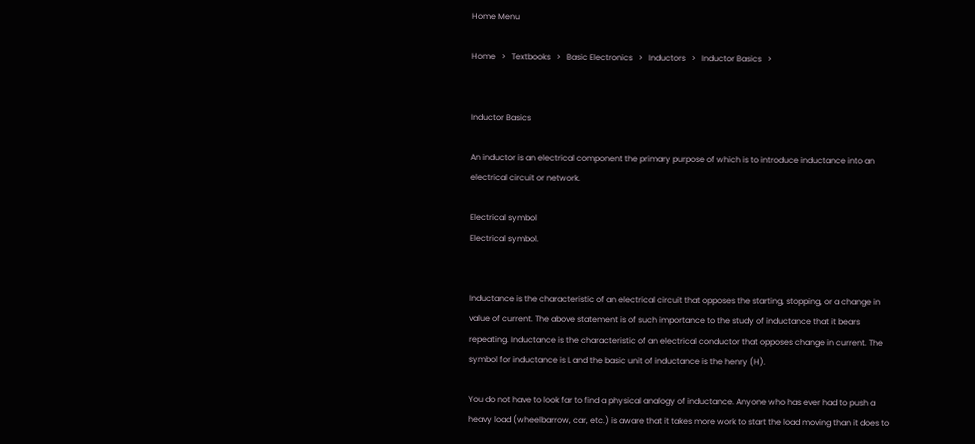Home Menu

Home   >   Textbooks   >   Basic Electronics   >   Inductors   >   Inductor Basics   >


Inductor Basics

An inductor is an electrical component the primary purpose of which is to introduce inductance into an electrical circuit or network.

Electrical symbol
Electrical symbol.


Inductance is the characteristic of an electrical circuit that opposes the starting, stopping, or a change in value of current. The above statement is of such importance to the study of inductance that it bears repeating. Inductance is the characteristic of an electrical conductor that opposes change in current. The symbol for inductance is L and the basic unit of inductance is the henry (H).

You do not have to look far to find a physical analogy of inductance. Anyone who has ever had to push a heavy load (wheelbarrow, car, etc.) is aware that it takes more work to start the load moving than it does to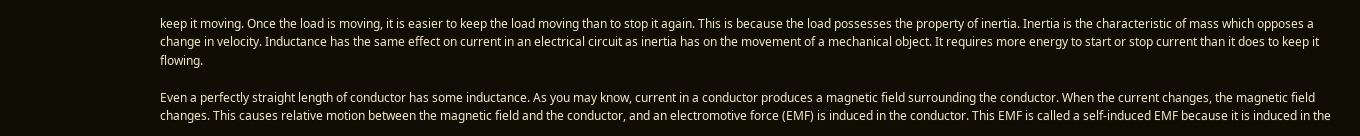keep it moving. Once the load is moving, it is easier to keep the load moving than to stop it again. This is because the load possesses the property of inertia. Inertia is the characteristic of mass which opposes a change in velocity. Inductance has the same effect on current in an electrical circuit as inertia has on the movement of a mechanical object. It requires more energy to start or stop current than it does to keep it flowing.

Even a perfectly straight length of conductor has some inductance. As you may know, current in a conductor produces a magnetic field surrounding the conductor. When the current changes, the magnetic field changes. This causes relative motion between the magnetic field and the conductor, and an electromotive force (EMF) is induced in the conductor. This EMF is called a self-induced EMF because it is induced in the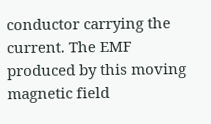conductor carrying the current. The EMF produced by this moving magnetic field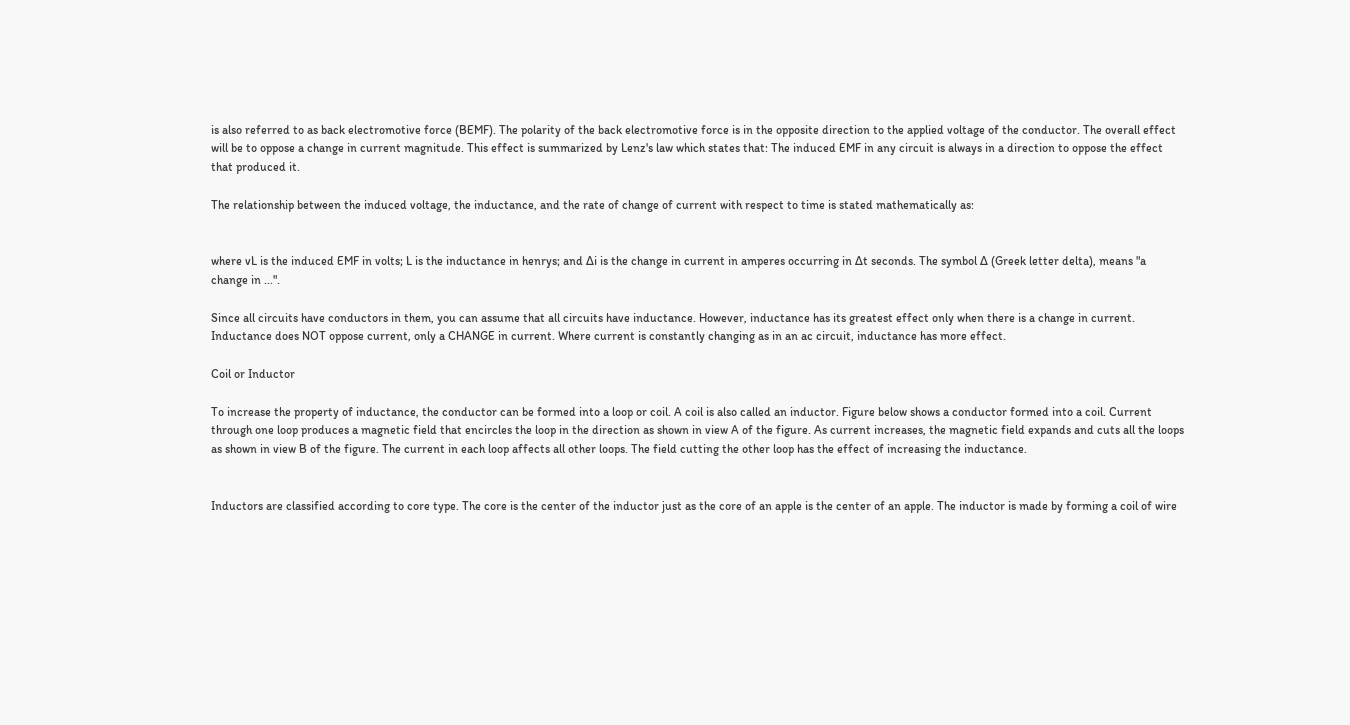is also referred to as back electromotive force (BEMF). The polarity of the back electromotive force is in the opposite direction to the applied voltage of the conductor. The overall effect will be to oppose a change in current magnitude. This effect is summarized by Lenz's law which states that: The induced EMF in any circuit is always in a direction to oppose the effect that produced it.

The relationship between the induced voltage, the inductance, and the rate of change of current with respect to time is stated mathematically as:


where vL is the induced EMF in volts; L is the inductance in henrys; and Δi is the change in current in amperes occurring in Δt seconds. The symbol Δ (Greek letter delta), means "a change in ...".

Since all circuits have conductors in them, you can assume that all circuits have inductance. However, inductance has its greatest effect only when there is a change in current. Inductance does NOT oppose current, only a CHANGE in current. Where current is constantly changing as in an ac circuit, inductance has more effect.

Coil or Inductor

To increase the property of inductance, the conductor can be formed into a loop or coil. A coil is also called an inductor. Figure below shows a conductor formed into a coil. Current through one loop produces a magnetic field that encircles the loop in the direction as shown in view A of the figure. As current increases, the magnetic field expands and cuts all the loops as shown in view B of the figure. The current in each loop affects all other loops. The field cutting the other loop has the effect of increasing the inductance.


Inductors are classified according to core type. The core is the center of the inductor just as the core of an apple is the center of an apple. The inductor is made by forming a coil of wire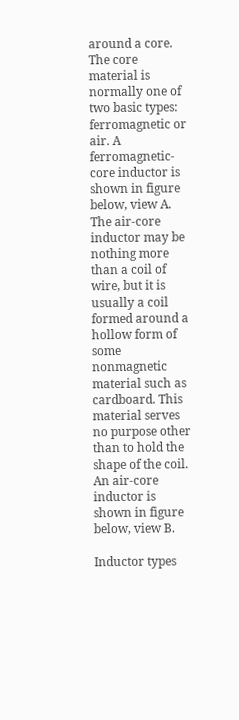around a core. The core material is normally one of two basic types: ferromagnetic or air. A ferromagnetic-core inductor is shown in figure below, view A. The air-core inductor may be nothing more than a coil of wire, but it is usually a coil formed around a hollow form of some nonmagnetic material such as cardboard. This material serves no purpose other than to hold the shape of the coil. An air-core inductor is shown in figure below, view B.

Inductor types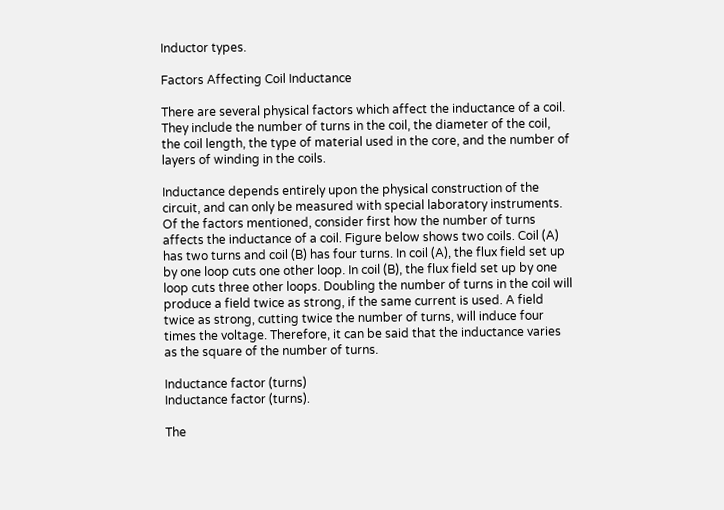Inductor types.

Factors Affecting Coil Inductance

There are several physical factors which affect the inductance of a coil. They include the number of turns in the coil, the diameter of the coil, the coil length, the type of material used in the core, and the number of layers of winding in the coils.

Inductance depends entirely upon the physical construction of the circuit, and can only be measured with special laboratory instruments. Of the factors mentioned, consider first how the number of turns affects the inductance of a coil. Figure below shows two coils. Coil (A) has two turns and coil (B) has four turns. In coil (A), the flux field set up by one loop cuts one other loop. In coil (B), the flux field set up by one loop cuts three other loops. Doubling the number of turns in the coil will produce a field twice as strong, if the same current is used. A field twice as strong, cutting twice the number of turns, will induce four times the voltage. Therefore, it can be said that the inductance varies as the square of the number of turns.

Inductance factor (turns)
Inductance factor (turns).

The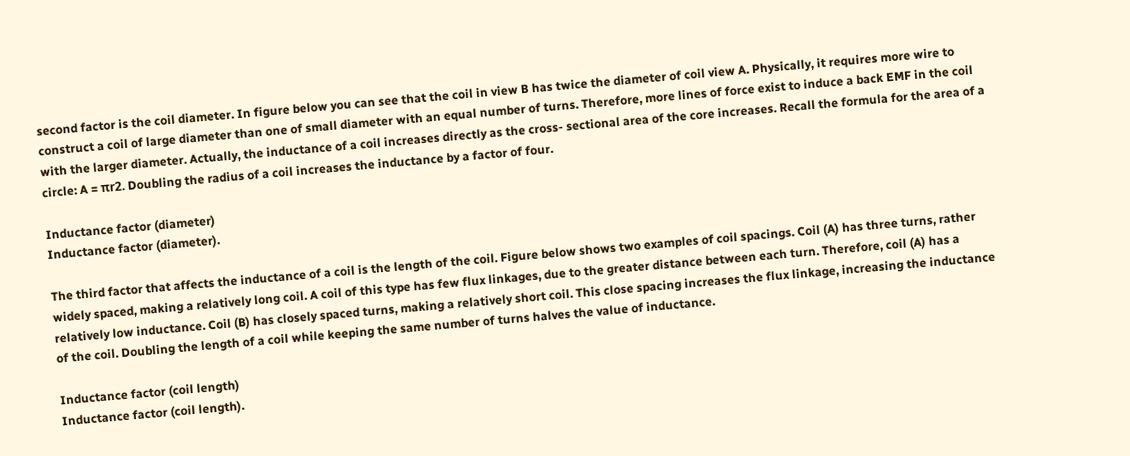second factor is the coil diameter. In figure below you can see that the coil in view B has twice the diameter of coil view A. Physically, it requires more wire to construct a coil of large diameter than one of small diameter with an equal number of turns. Therefore, more lines of force exist to induce a back EMF in the coil with the larger diameter. Actually, the inductance of a coil increases directly as the cross- sectional area of the core increases. Recall the formula for the area of a circle: A = πr2. Doubling the radius of a coil increases the inductance by a factor of four.

Inductance factor (diameter)
Inductance factor (diameter).

The third factor that affects the inductance of a coil is the length of the coil. Figure below shows two examples of coil spacings. Coil (A) has three turns, rather widely spaced, making a relatively long coil. A coil of this type has few flux linkages, due to the greater distance between each turn. Therefore, coil (A) has a relatively low inductance. Coil (B) has closely spaced turns, making a relatively short coil. This close spacing increases the flux linkage, increasing the inductance of the coil. Doubling the length of a coil while keeping the same number of turns halves the value of inductance.

Inductance factor (coil length)
Inductance factor (coil length).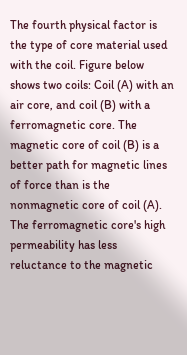The fourth physical factor is the type of core material used with the coil. Figure below shows two coils: Coil (A) with an air core, and coil (B) with a ferromagnetic core. The magnetic core of coil (B) is a better path for magnetic lines of force than is the nonmagnetic core of coil (A). The ferromagnetic core's high permeability has less reluctance to the magnetic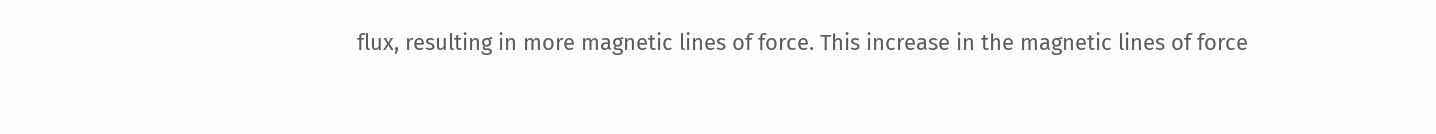flux, resulting in more magnetic lines of force. This increase in the magnetic lines of force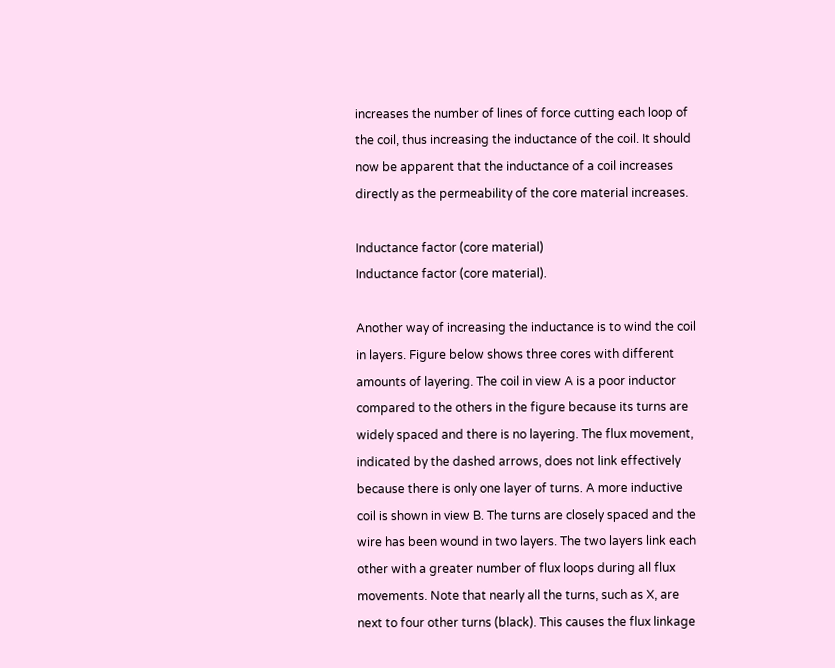increases the number of lines of force cutting each loop of the coil, thus increasing the inductance of the coil. It should now be apparent that the inductance of a coil increases directly as the permeability of the core material increases.

Inductance factor (core material)
Inductance factor (core material).

Another way of increasing the inductance is to wind the coil in layers. Figure below shows three cores with different amounts of layering. The coil in view A is a poor inductor compared to the others in the figure because its turns are widely spaced and there is no layering. The flux movement, indicated by the dashed arrows, does not link effectively because there is only one layer of turns. A more inductive coil is shown in view B. The turns are closely spaced and the wire has been wound in two layers. The two layers link each other with a greater number of flux loops during all flux movements. Note that nearly all the turns, such as X, are next to four other turns (black). This causes the flux linkage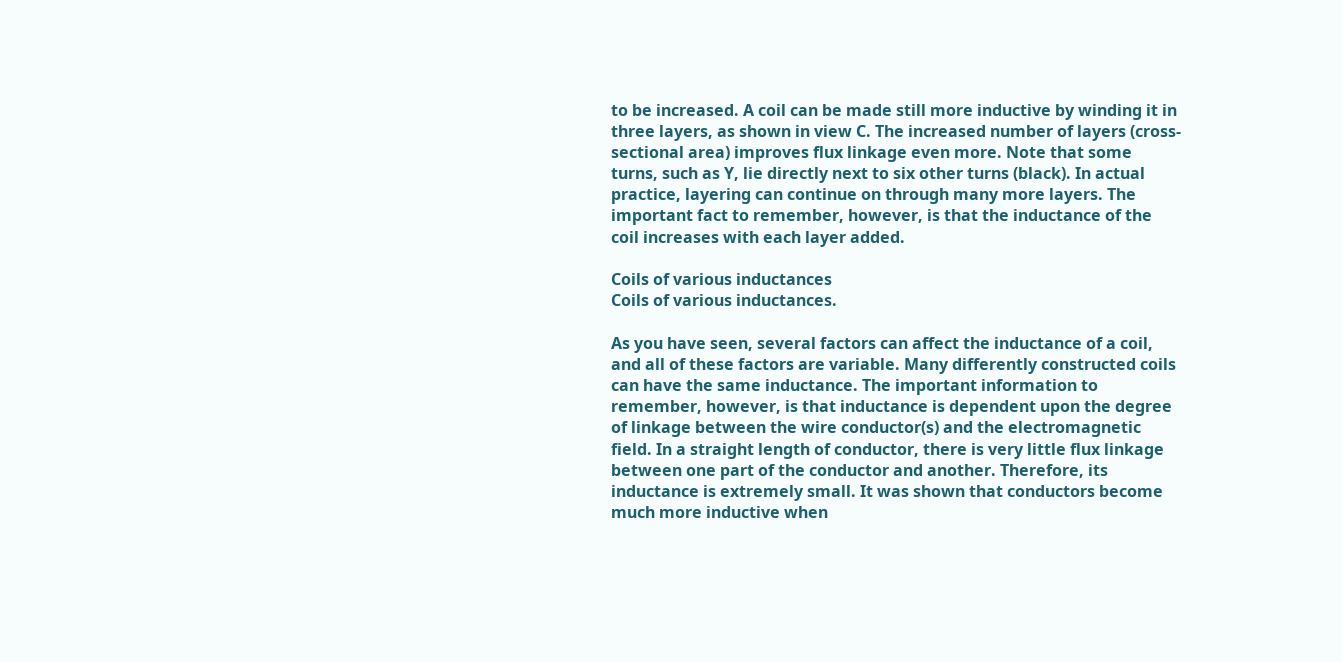to be increased. A coil can be made still more inductive by winding it in three layers, as shown in view C. The increased number of layers (cross-sectional area) improves flux linkage even more. Note that some turns, such as Y, lie directly next to six other turns (black). In actual practice, layering can continue on through many more layers. The important fact to remember, however, is that the inductance of the coil increases with each layer added.

Coils of various inductances
Coils of various inductances.

As you have seen, several factors can affect the inductance of a coil, and all of these factors are variable. Many differently constructed coils can have the same inductance. The important information to remember, however, is that inductance is dependent upon the degree of linkage between the wire conductor(s) and the electromagnetic field. In a straight length of conductor, there is very little flux linkage between one part of the conductor and another. Therefore, its inductance is extremely small. It was shown that conductors become much more inductive when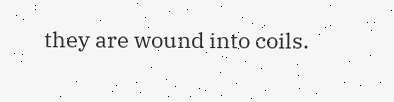they are wound into coils.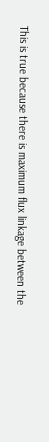This is true because there is maximum flux linkage between the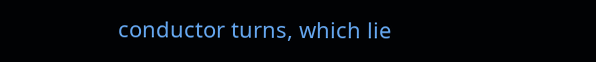conductor turns, which lie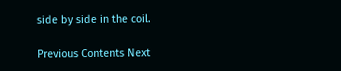side by side in the coil.

Previous Contents Next